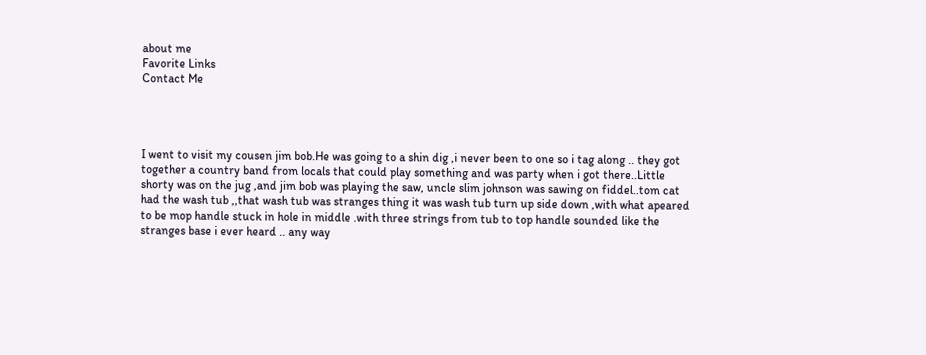about me
Favorite Links
Contact Me




I went to visit my cousen jim bob.He was going to a shin dig ,i never been to one so i tag along .. they got together a country band from locals that could play something and was party when i got there..Little shorty was on the jug ,and jim bob was playing the saw, uncle slim johnson was sawing on fiddel..tom cat had the wash tub ,,that wash tub was stranges thing it was wash tub turn up side down ,with what apeared to be mop handle stuck in hole in middle .with three strings from tub to top handle sounded like the stranges base i ever heard .. any way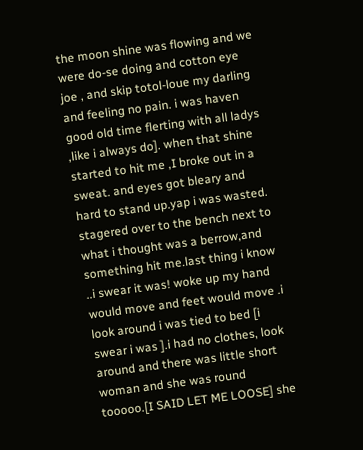the moon shine was flowing and we were do-se doing and cotton eye joe , and skip totol-loue my darling and feeling no pain. i was haven good old time flerting with all ladys ,like i always do]. when that shine started to hit me ,I broke out in a sweat. and eyes got bleary and hard to stand up.yap i was wasted. stagered over to the bench next to what i thought was a berrow,and something hit me.last thing i know ..i swear it was! woke up my hand would move and feet would move .i look around i was tied to bed [i swear i was ].i had no clothes, look around and there was little short woman and she was round tooooo.[I SAID LET ME LOOSE] she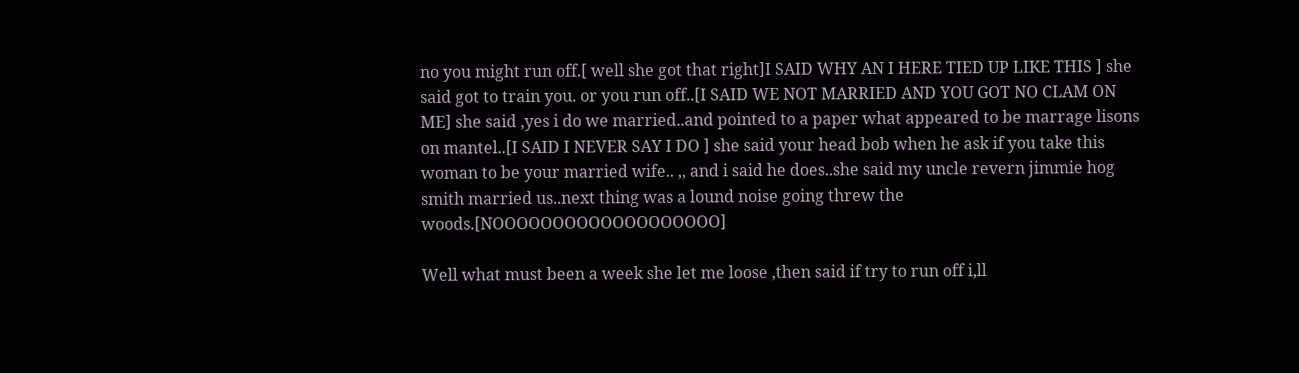no you might run off.[ well she got that right]I SAID WHY AN I HERE TIED UP LIKE THIS ] she said got to train you. or you run off..[I SAID WE NOT MARRIED AND YOU GOT NO CLAM ON ME] she said ,yes i do we married..and pointed to a paper what appeared to be marrage lisons on mantel..[I SAID I NEVER SAY I DO ] she said your head bob when he ask if you take this woman to be your married wife.. ,, and i said he does..she said my uncle revern jimmie hog smith married us..next thing was a lound noise going threw the woods.[NOOOOOOOOOOOOOOOOOOO]

Well what must been a week she let me loose ,then said if try to run off i,ll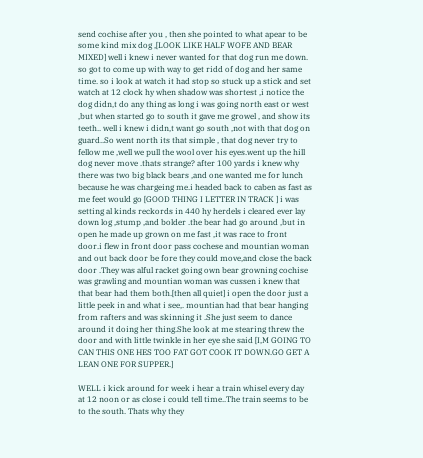send cochise after you , then she pointed to what apear to be some kind mix dog ,[LOOK LIKE HALF WOFE AND BEAR MIXED] well i knew i never wanted for that dog run me down. so got to come up with way to get ridd of dog and her same time. so i look at watch it had stop so stuck up a stick and set watch at 12 clock hy when shadow was shortest ,i notice the dog didn,t do any thing as long i was going north east or west ,but when started go to south it gave me growel , and show its teeth.. well i knew i didn,t want go south ,not with that dog on guard..So went north its that simple , that dog never try to fellow me ,well we pull the wool over his eyes.went up the hill dog never move .thats strange? after 100 yards i knew why there was two big black bears ,and one wanted me for lunch because he was chargeing me.i headed back to caben as fast as me feet would go [GOOD THING I LETTER IN TRACK ] i was setting al kinds reckords in 440 hy herdels i cleared ever lay down log ,stump ,and bolder .the bear had go around ,but in open he made up grown on me fast ,it was race to front door.i flew in front door pass cochese and mountian woman and out back door be fore they could move,and close the back door .They was alful racket going own bear growning cochise was grawling and mountian woman was cussen i knew that that bear had them both.[then all quiet] i open the door just a little peek in and what i see,. mountian had that bear hanging from rafters and was skinning it .She just seem to dance around it doing her thing.She look at me stearing threw the door and with little twinkle in her eye she said [I,M GOING TO CAN THIS ONE HES TOO FAT GOT COOK IT DOWN.GO GET A LEAN ONE FOR SUPPER.]

WELL i kick around for week i hear a train whisel every day at 12 noon or as close i could tell time..The train seems to be to the south. Thats why they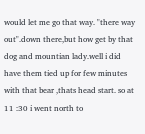would let me go that way. "there way out".down there,but how get by that dog and mountian lady.well i did have them tied up for few minutes with that bear ,thats head start. so at 11 :30 i went north to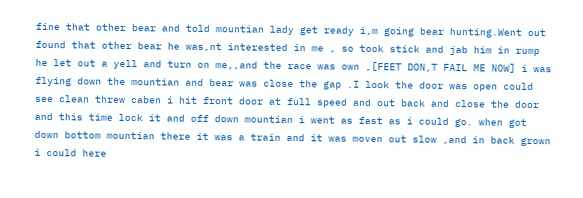fine that other bear and told mountian lady get ready i,m going bear hunting.Went out found that other bear he was,nt interested in me , so took stick and jab him in rump he let out a yell and turn on me,,and the race was own ,[FEET DON,T FAIL ME NOW] i was flying down the mountian and bear was close the gap .I look the door was open could see clean threw caben i hit front door at full speed and out back and close the door and this time lock it and off down mountian i went as fast as i could go. when got down bottom mountian there it was a train and it was moven out slow ,and in back grown i could here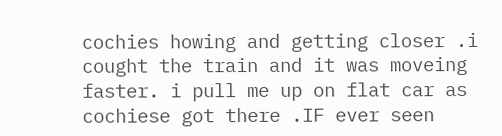cochies howing and getting closer .i cought the train and it was moveing faster. i pull me up on flat car as cochiese got there .IF ever seen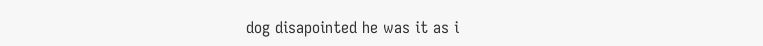dog disapointed he was it as i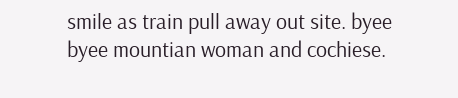smile as train pull away out site. byee byee mountian woman and cochiese.